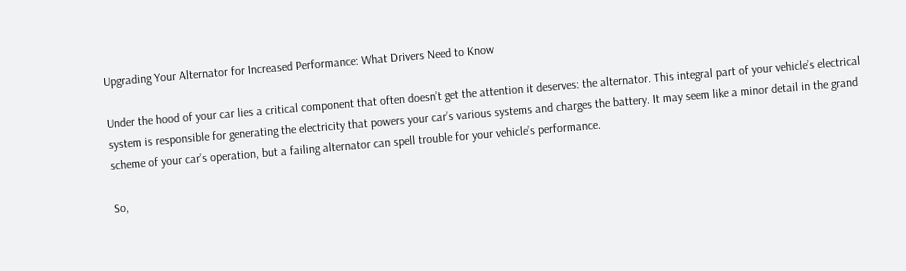Upgrading Your Alternator for Increased Performance: What Drivers Need to Know

Under the hood of your car lies a critical component that often doesn’t get the attention it deserves: the alternator. This integral part of your vehicle’s electrical system is responsible for generating the electricity that powers your car’s various systems and charges the battery. It may seem like a minor detail in the grand scheme of your car’s operation, but a failing alternator can spell trouble for your vehicle’s performance.

So,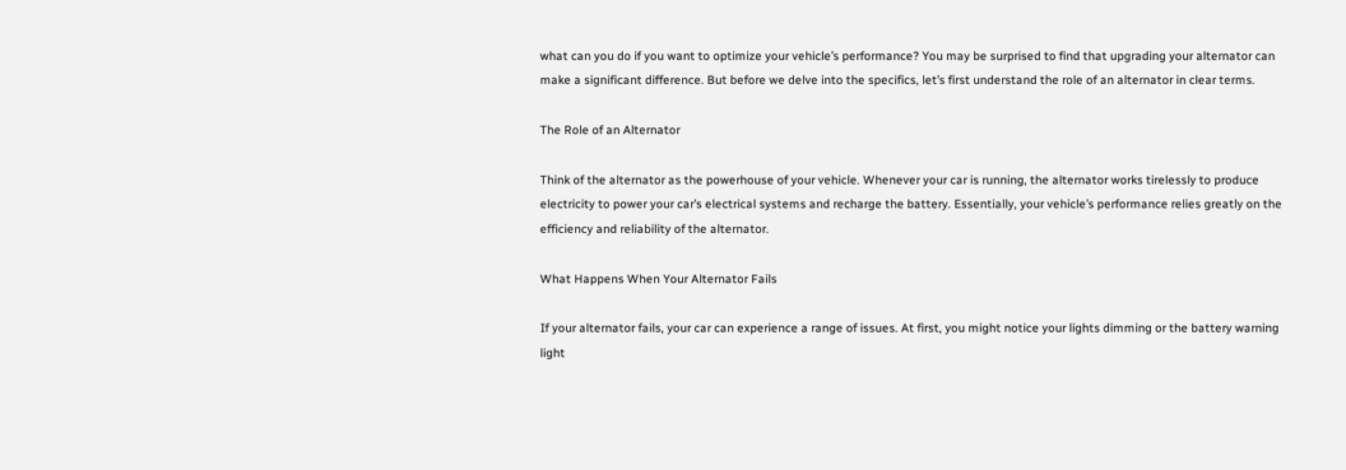what can you do if you want to optimize your vehicle’s performance? You may be surprised to find that upgrading your alternator can make a significant difference. But before we delve into the specifics, let’s first understand the role of an alternator in clear terms.

The Role of an Alternator

Think of the alternator as the powerhouse of your vehicle. Whenever your car is running, the alternator works tirelessly to produce electricity to power your car’s electrical systems and recharge the battery. Essentially, your vehicle’s performance relies greatly on the efficiency and reliability of the alternator.

What Happens When Your Alternator Fails

If your alternator fails, your car can experience a range of issues. At first, you might notice your lights dimming or the battery warning light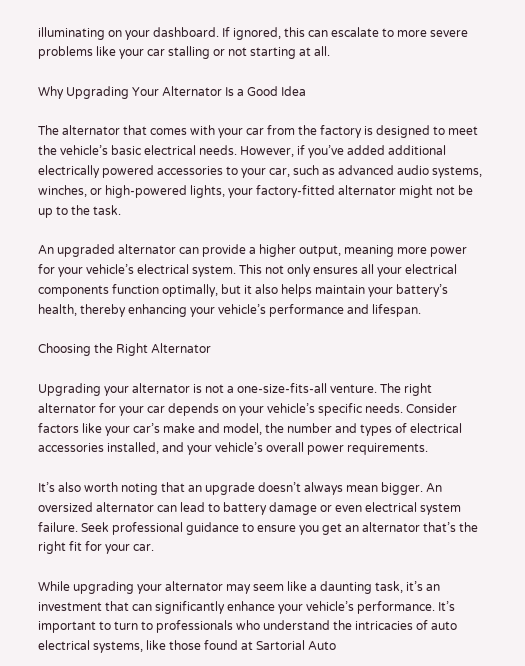illuminating on your dashboard. If ignored, this can escalate to more severe problems like your car stalling or not starting at all.

Why Upgrading Your Alternator Is a Good Idea

The alternator that comes with your car from the factory is designed to meet the vehicle’s basic electrical needs. However, if you’ve added additional electrically powered accessories to your car, such as advanced audio systems, winches, or high-powered lights, your factory-fitted alternator might not be up to the task.

An upgraded alternator can provide a higher output, meaning more power for your vehicle’s electrical system. This not only ensures all your electrical components function optimally, but it also helps maintain your battery’s health, thereby enhancing your vehicle’s performance and lifespan.

Choosing the Right Alternator

Upgrading your alternator is not a one-size-fits-all venture. The right alternator for your car depends on your vehicle’s specific needs. Consider factors like your car’s make and model, the number and types of electrical accessories installed, and your vehicle’s overall power requirements.

It’s also worth noting that an upgrade doesn’t always mean bigger. An oversized alternator can lead to battery damage or even electrical system failure. Seek professional guidance to ensure you get an alternator that’s the right fit for your car.

While upgrading your alternator may seem like a daunting task, it’s an investment that can significantly enhance your vehicle’s performance. It’s important to turn to professionals who understand the intricacies of auto electrical systems, like those found at Sartorial Auto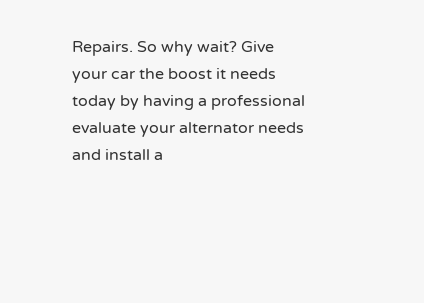Repairs. So why wait? Give your car the boost it needs today by having a professional evaluate your alternator needs and install a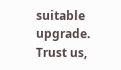suitable upgrade. Trust us,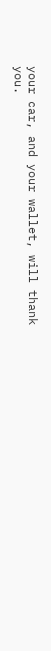your car, and your wallet, will thank you.